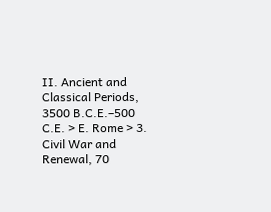II. Ancient and Classical Periods, 3500 B.C.E.–500 C.E. > E. Rome > 3. Civil War and Renewal, 70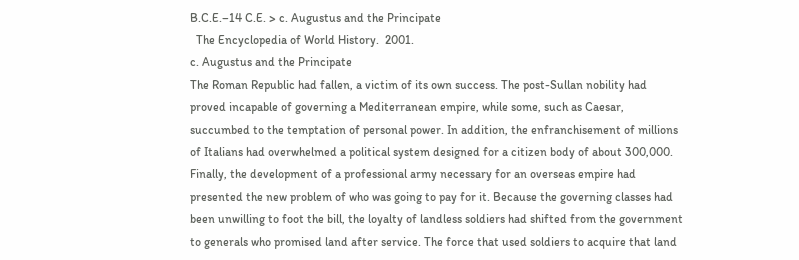B.C.E.–14 C.E. > c. Augustus and the Principate
  The Encyclopedia of World History.  2001.
c. Augustus and the Principate
The Roman Republic had fallen, a victim of its own success. The post-Sullan nobility had proved incapable of governing a Mediterranean empire, while some, such as Caesar, succumbed to the temptation of personal power. In addition, the enfranchisement of millions of Italians had overwhelmed a political system designed for a citizen body of about 300,000. Finally, the development of a professional army necessary for an overseas empire had presented the new problem of who was going to pay for it. Because the governing classes had been unwilling to foot the bill, the loyalty of landless soldiers had shifted from the government to generals who promised land after service. The force that used soldiers to acquire that land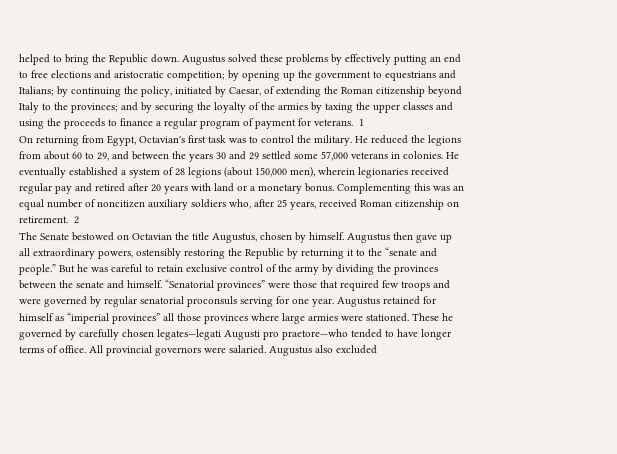helped to bring the Republic down. Augustus solved these problems by effectively putting an end to free elections and aristocratic competition; by opening up the government to equestrians and Italians; by continuing the policy, initiated by Caesar, of extending the Roman citizenship beyond Italy to the provinces; and by securing the loyalty of the armies by taxing the upper classes and using the proceeds to finance a regular program of payment for veterans.  1
On returning from Egypt, Octavian's first task was to control the military. He reduced the legions from about 60 to 29, and between the years 30 and 29 settled some 57,000 veterans in colonies. He eventually established a system of 28 legions (about 150,000 men), wherein legionaries received regular pay and retired after 20 years with land or a monetary bonus. Complementing this was an equal number of noncitizen auxiliary soldiers who, after 25 years, received Roman citizenship on retirement.  2
The Senate bestowed on Octavian the title Augustus, chosen by himself. Augustus then gave up all extraordinary powers, ostensibly restoring the Republic by returning it to the “senate and people.” But he was careful to retain exclusive control of the army by dividing the provinces between the senate and himself. “Senatorial provinces” were those that required few troops and were governed by regular senatorial proconsuls serving for one year. Augustus retained for himself as “imperial provinces” all those provinces where large armies were stationed. These he governed by carefully chosen legates—legati Augusti pro praetore—who tended to have longer terms of office. All provincial governors were salaried. Augustus also excluded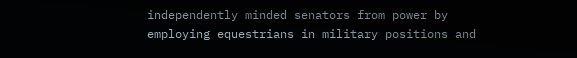independently minded senators from power by employing equestrians in military positions and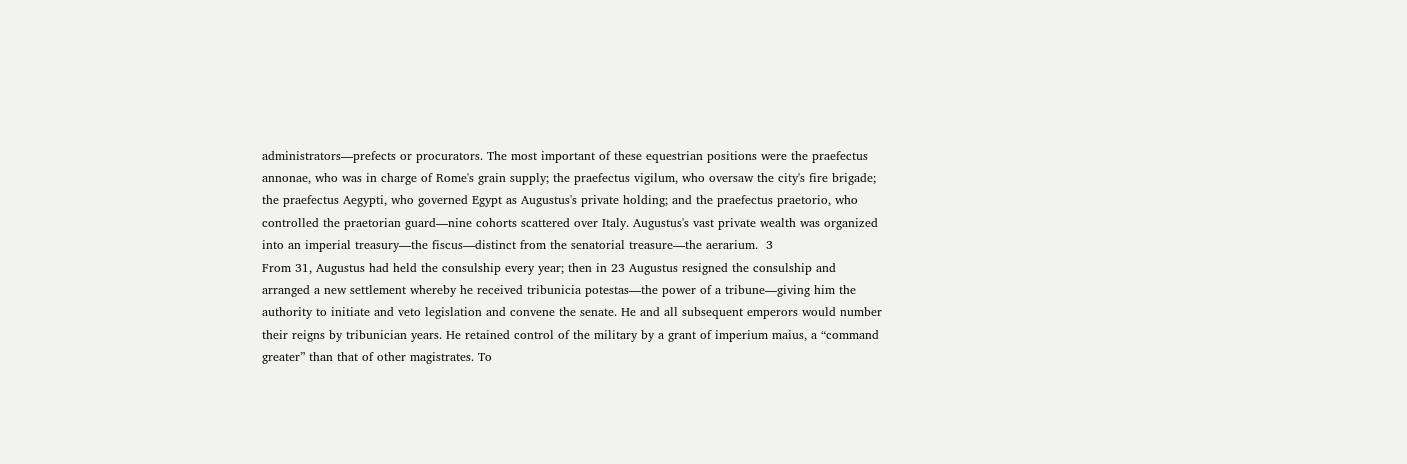administrators—prefects or procurators. The most important of these equestrian positions were the praefectus annonae, who was in charge of Rome's grain supply; the praefectus vigilum, who oversaw the city's fire brigade; the praefectus Aegypti, who governed Egypt as Augustus's private holding; and the praefectus praetorio, who controlled the praetorian guard—nine cohorts scattered over Italy. Augustus's vast private wealth was organized into an imperial treasury—the fiscus—distinct from the senatorial treasure—the aerarium.  3
From 31, Augustus had held the consulship every year; then in 23 Augustus resigned the consulship and arranged a new settlement whereby he received tribunicia potestas—the power of a tribune—giving him the authority to initiate and veto legislation and convene the senate. He and all subsequent emperors would number their reigns by tribunician years. He retained control of the military by a grant of imperium maius, a “command greater” than that of other magistrates. To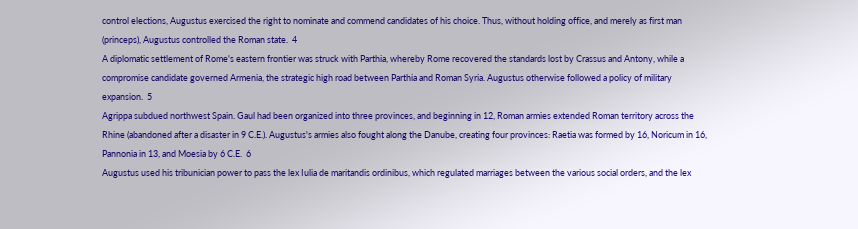control elections, Augustus exercised the right to nominate and commend candidates of his choice. Thus, without holding office, and merely as first man (princeps), Augustus controlled the Roman state.  4
A diplomatic settlement of Rome's eastern frontier was struck with Parthia, whereby Rome recovered the standards lost by Crassus and Antony, while a compromise candidate governed Armenia, the strategic high road between Parthia and Roman Syria. Augustus otherwise followed a policy of military expansion.  5
Agrippa subdued northwest Spain. Gaul had been organized into three provinces, and beginning in 12, Roman armies extended Roman territory across the Rhine (abandoned after a disaster in 9 C.E.). Augustus's armies also fought along the Danube, creating four provinces: Raetia was formed by 16, Noricum in 16, Pannonia in 13, and Moesia by 6 C.E.  6
Augustus used his tribunician power to pass the lex Iulia de maritandis ordinibus, which regulated marriages between the various social orders, and the lex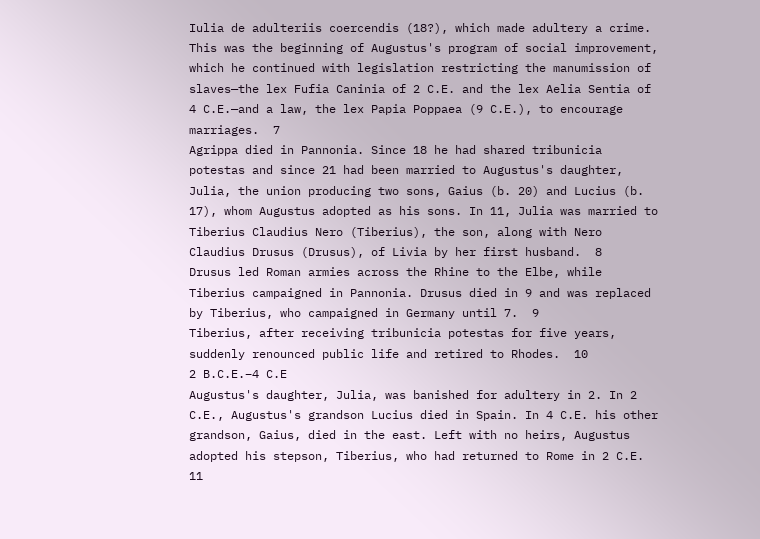Iulia de adulteriis coercendis (18?), which made adultery a crime. This was the beginning of Augustus's program of social improvement, which he continued with legislation restricting the manumission of slaves—the lex Fufia Caninia of 2 C.E. and the lex Aelia Sentia of 4 C.E.—and a law, the lex Papia Poppaea (9 C.E.), to encourage marriages.  7
Agrippa died in Pannonia. Since 18 he had shared tribunicia potestas and since 21 had been married to Augustus's daughter, Julia, the union producing two sons, Gaius (b. 20) and Lucius (b. 17), whom Augustus adopted as his sons. In 11, Julia was married to Tiberius Claudius Nero (Tiberius), the son, along with Nero Claudius Drusus (Drusus), of Livia by her first husband.  8
Drusus led Roman armies across the Rhine to the Elbe, while Tiberius campaigned in Pannonia. Drusus died in 9 and was replaced by Tiberius, who campaigned in Germany until 7.  9
Tiberius, after receiving tribunicia potestas for five years, suddenly renounced public life and retired to Rhodes.  10
2 B.C.E.–4 C.E
Augustus's daughter, Julia, was banished for adultery in 2. In 2 C.E., Augustus's grandson Lucius died in Spain. In 4 C.E. his other grandson, Gaius, died in the east. Left with no heirs, Augustus adopted his stepson, Tiberius, who had returned to Rome in 2 C.E.  11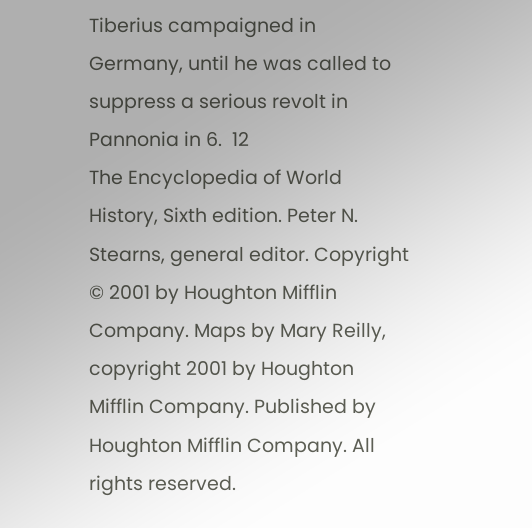Tiberius campaigned in Germany, until he was called to suppress a serious revolt in Pannonia in 6.  12
The Encyclopedia of World History, Sixth edition. Peter N. Stearns, general editor. Copyright © 2001 by Houghton Mifflin Company. Maps by Mary Reilly, copyright 2001 by Houghton Mifflin Company. Published by Houghton Mifflin Company. All rights reserved.